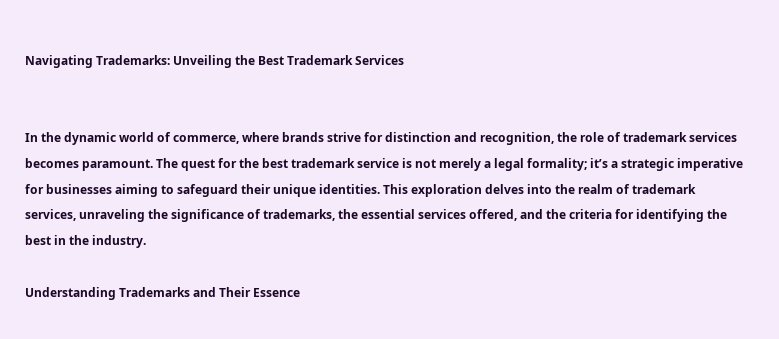Navigating Trademarks: Unveiling the Best Trademark Services


In the dynamic world of commerce, where brands strive for distinction and recognition, the role of trademark services becomes paramount. The quest for the best trademark service is not merely a legal formality; it’s a strategic imperative for businesses aiming to safeguard their unique identities. This exploration delves into the realm of trademark services, unraveling the significance of trademarks, the essential services offered, and the criteria for identifying the best in the industry.

Understanding Trademarks and Their Essence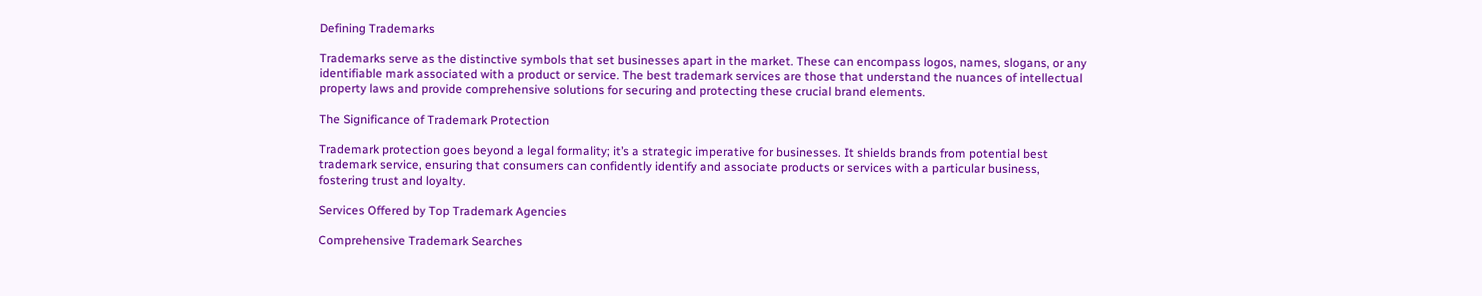Defining Trademarks

Trademarks serve as the distinctive symbols that set businesses apart in the market. These can encompass logos, names, slogans, or any identifiable mark associated with a product or service. The best trademark services are those that understand the nuances of intellectual property laws and provide comprehensive solutions for securing and protecting these crucial brand elements.

The Significance of Trademark Protection

Trademark protection goes beyond a legal formality; it’s a strategic imperative for businesses. It shields brands from potential best trademark service, ensuring that consumers can confidently identify and associate products or services with a particular business, fostering trust and loyalty.

Services Offered by Top Trademark Agencies

Comprehensive Trademark Searches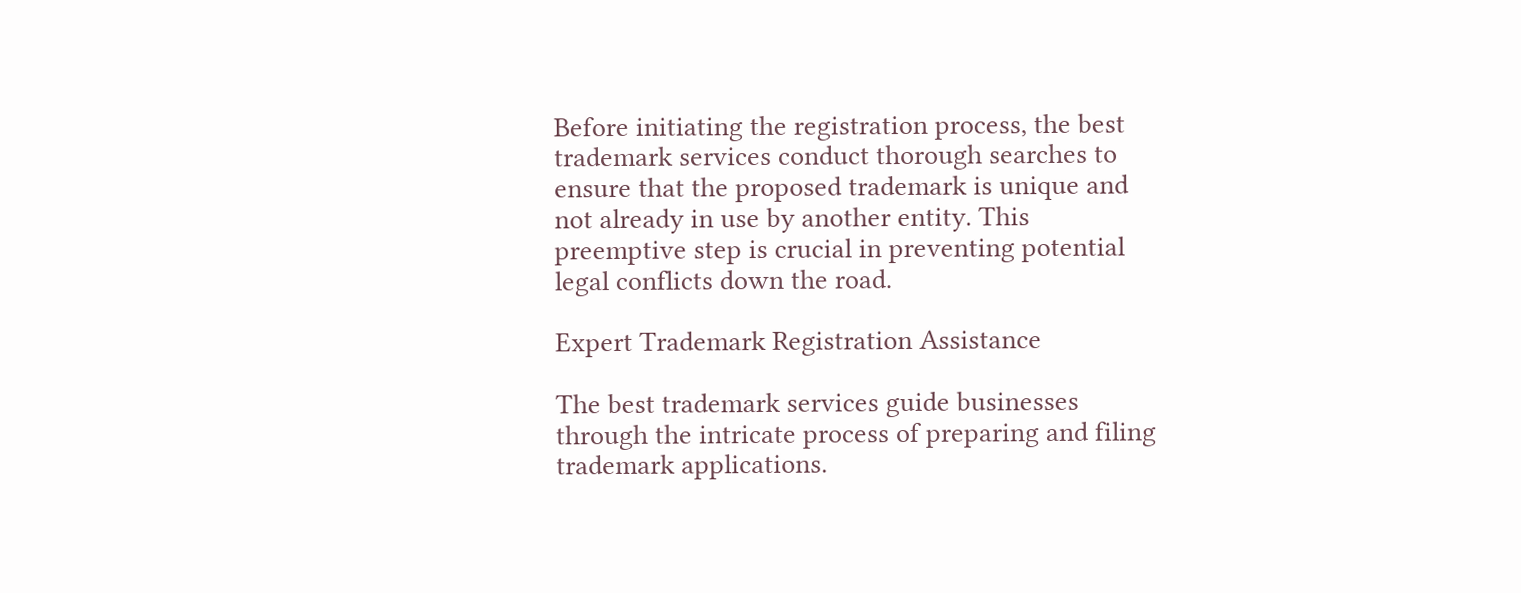Before initiating the registration process, the best trademark services conduct thorough searches to ensure that the proposed trademark is unique and not already in use by another entity. This preemptive step is crucial in preventing potential legal conflicts down the road.

Expert Trademark Registration Assistance

The best trademark services guide businesses through the intricate process of preparing and filing trademark applications.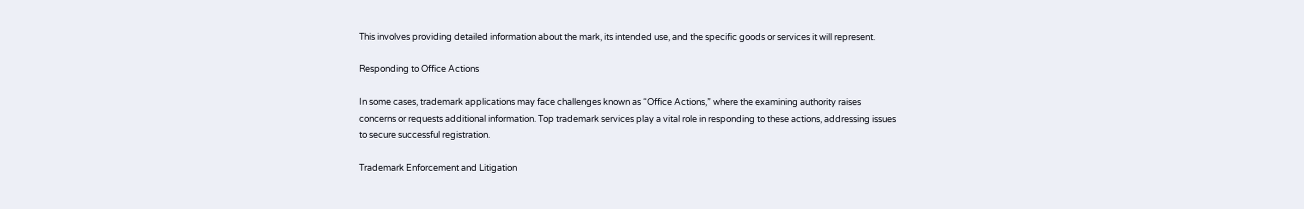This involves providing detailed information about the mark, its intended use, and the specific goods or services it will represent.

Responding to Office Actions

In some cases, trademark applications may face challenges known as “Office Actions,” where the examining authority raises concerns or requests additional information. Top trademark services play a vital role in responding to these actions, addressing issues to secure successful registration.

Trademark Enforcement and Litigation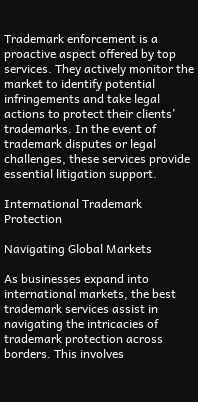Trademark enforcement is a proactive aspect offered by top services. They actively monitor the market to identify potential infringements and take legal actions to protect their clients’ trademarks. In the event of trademark disputes or legal challenges, these services provide essential litigation support.

International Trademark Protection

Navigating Global Markets

As businesses expand into international markets, the best trademark services assist in navigating the intricacies of trademark protection across borders. This involves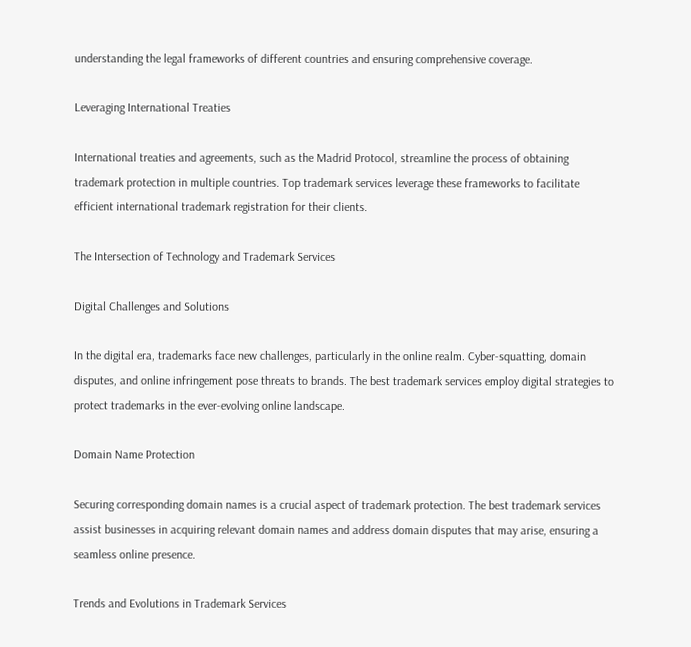understanding the legal frameworks of different countries and ensuring comprehensive coverage.

Leveraging International Treaties

International treaties and agreements, such as the Madrid Protocol, streamline the process of obtaining trademark protection in multiple countries. Top trademark services leverage these frameworks to facilitate efficient international trademark registration for their clients.

The Intersection of Technology and Trademark Services

Digital Challenges and Solutions

In the digital era, trademarks face new challenges, particularly in the online realm. Cyber-squatting, domain disputes, and online infringement pose threats to brands. The best trademark services employ digital strategies to protect trademarks in the ever-evolving online landscape.

Domain Name Protection

Securing corresponding domain names is a crucial aspect of trademark protection. The best trademark services assist businesses in acquiring relevant domain names and address domain disputes that may arise, ensuring a seamless online presence.

Trends and Evolutions in Trademark Services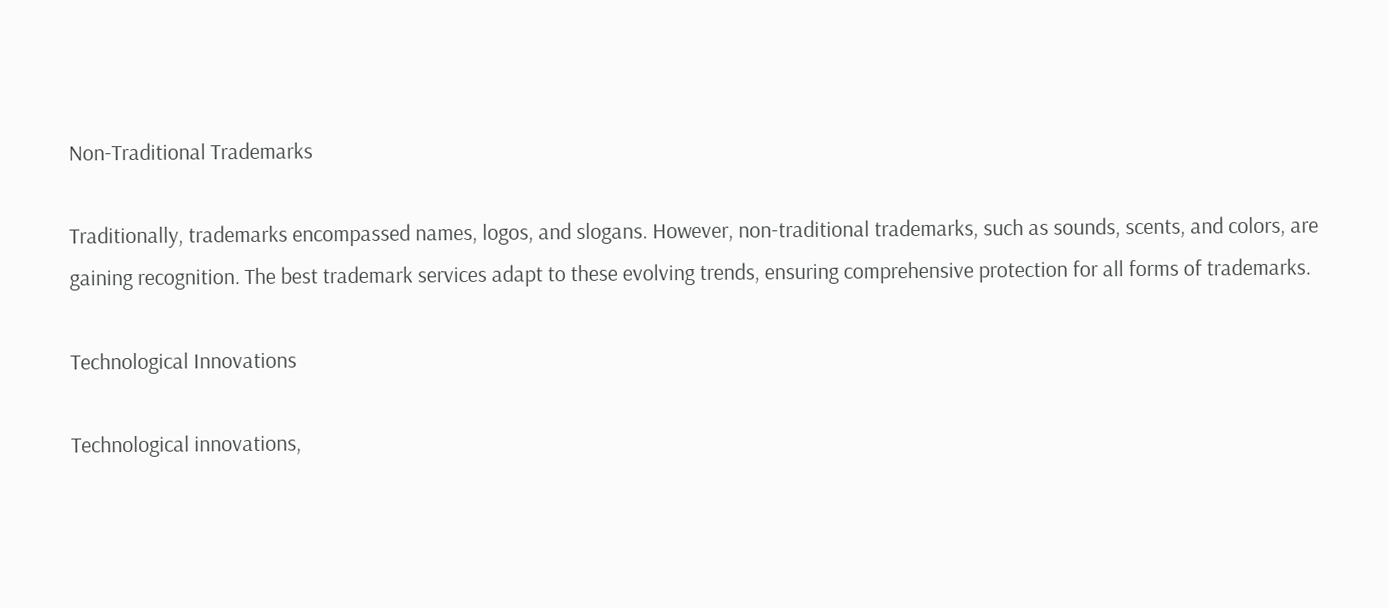Non-Traditional Trademarks

Traditionally, trademarks encompassed names, logos, and slogans. However, non-traditional trademarks, such as sounds, scents, and colors, are gaining recognition. The best trademark services adapt to these evolving trends, ensuring comprehensive protection for all forms of trademarks.

Technological Innovations

Technological innovations,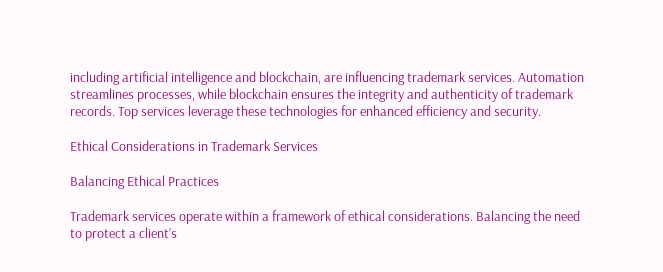including artificial intelligence and blockchain, are influencing trademark services. Automation streamlines processes, while blockchain ensures the integrity and authenticity of trademark records. Top services leverage these technologies for enhanced efficiency and security.

Ethical Considerations in Trademark Services

Balancing Ethical Practices

Trademark services operate within a framework of ethical considerations. Balancing the need to protect a client’s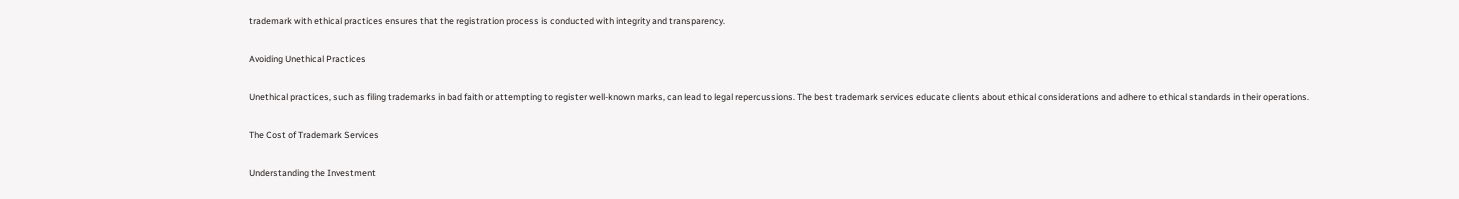trademark with ethical practices ensures that the registration process is conducted with integrity and transparency.

Avoiding Unethical Practices

Unethical practices, such as filing trademarks in bad faith or attempting to register well-known marks, can lead to legal repercussions. The best trademark services educate clients about ethical considerations and adhere to ethical standards in their operations.

The Cost of Trademark Services

Understanding the Investment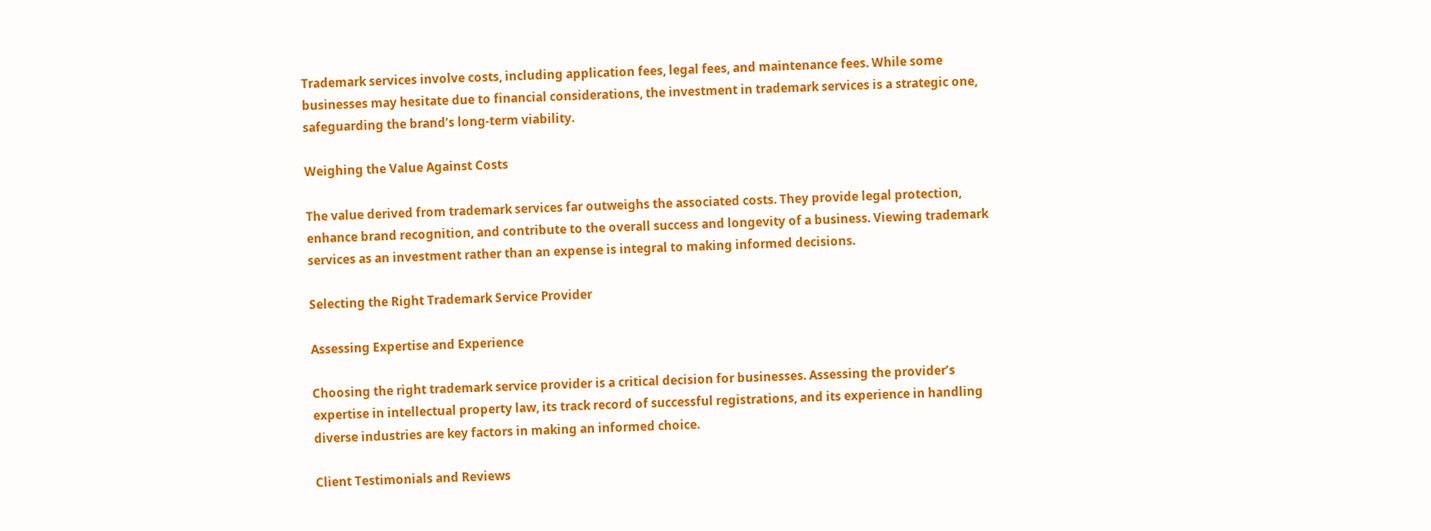Trademark services involve costs, including application fees, legal fees, and maintenance fees. While some businesses may hesitate due to financial considerations, the investment in trademark services is a strategic one, safeguarding the brand’s long-term viability.

Weighing the Value Against Costs

The value derived from trademark services far outweighs the associated costs. They provide legal protection, enhance brand recognition, and contribute to the overall success and longevity of a business. Viewing trademark services as an investment rather than an expense is integral to making informed decisions.

Selecting the Right Trademark Service Provider

Assessing Expertise and Experience

Choosing the right trademark service provider is a critical decision for businesses. Assessing the provider’s expertise in intellectual property law, its track record of successful registrations, and its experience in handling diverse industries are key factors in making an informed choice.

Client Testimonials and Reviews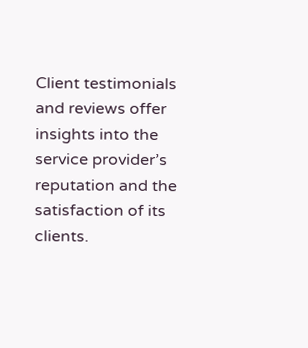Client testimonials and reviews offer insights into the service provider’s reputation and the satisfaction of its clients.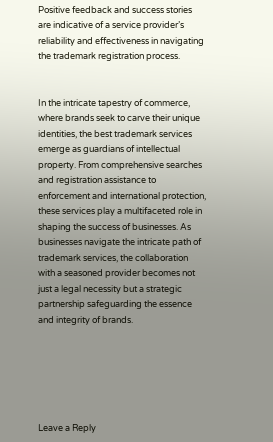Positive feedback and success stories are indicative of a service provider’s reliability and effectiveness in navigating the trademark registration process.


In the intricate tapestry of commerce, where brands seek to carve their unique identities, the best trademark services emerge as guardians of intellectual property. From comprehensive searches and registration assistance to enforcement and international protection, these services play a multifaceted role in shaping the success of businesses. As businesses navigate the intricate path of trademark services, the collaboration with a seasoned provider becomes not just a legal necessity but a strategic partnership safeguarding the essence and integrity of brands.






Leave a Reply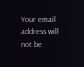Your email address will not be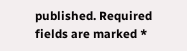published. Required fields are marked *